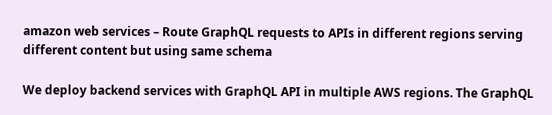amazon web services – Route GraphQL requests to APIs in different regions serving different content but using same schema

We deploy backend services with GraphQL API in multiple AWS regions. The GraphQL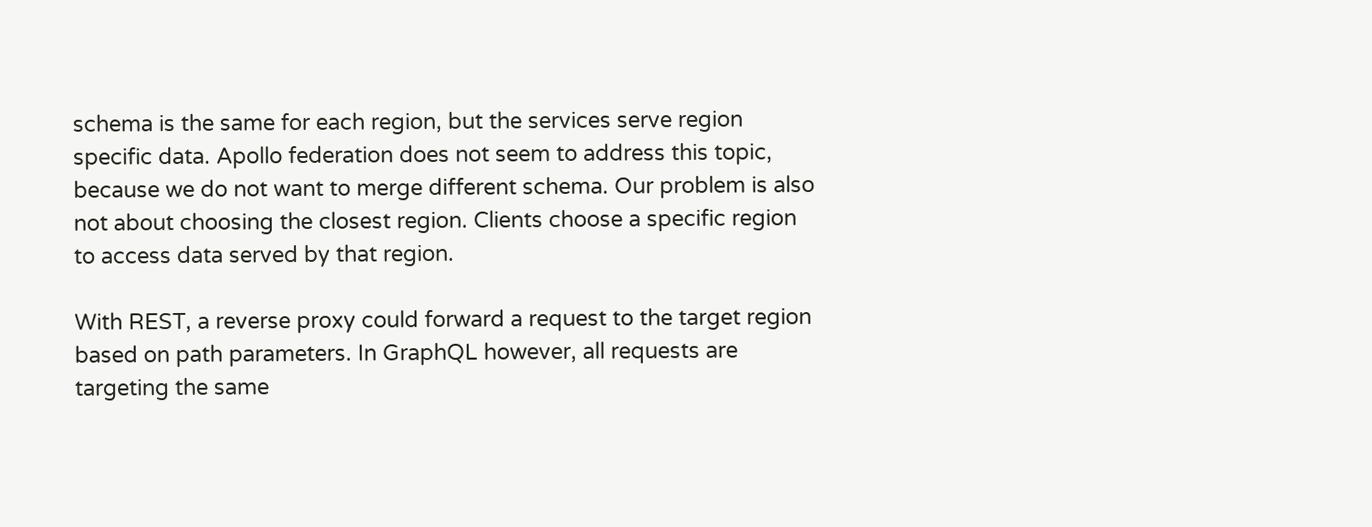schema is the same for each region, but the services serve region specific data. Apollo federation does not seem to address this topic, because we do not want to merge different schema. Our problem is also not about choosing the closest region. Clients choose a specific region to access data served by that region.

With REST, a reverse proxy could forward a request to the target region based on path parameters. In GraphQL however, all requests are targeting the same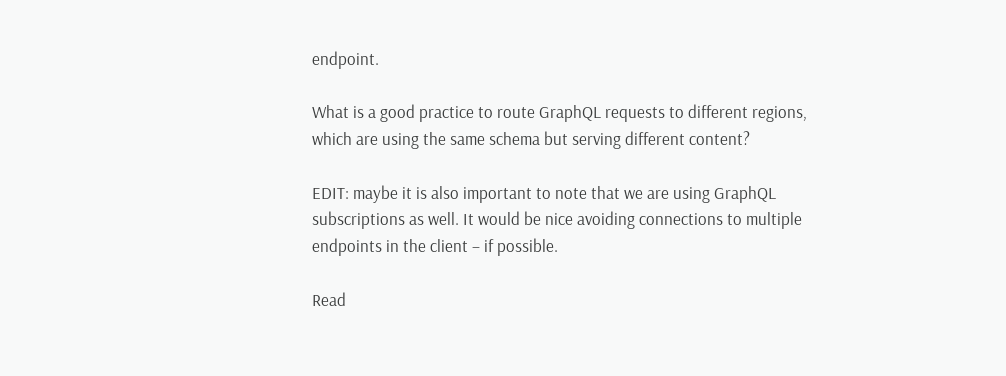endpoint.

What is a good practice to route GraphQL requests to different regions, which are using the same schema but serving different content?

EDIT: maybe it is also important to note that we are using GraphQL subscriptions as well. It would be nice avoiding connections to multiple endpoints in the client – if possible.

Read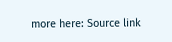more here: Source link